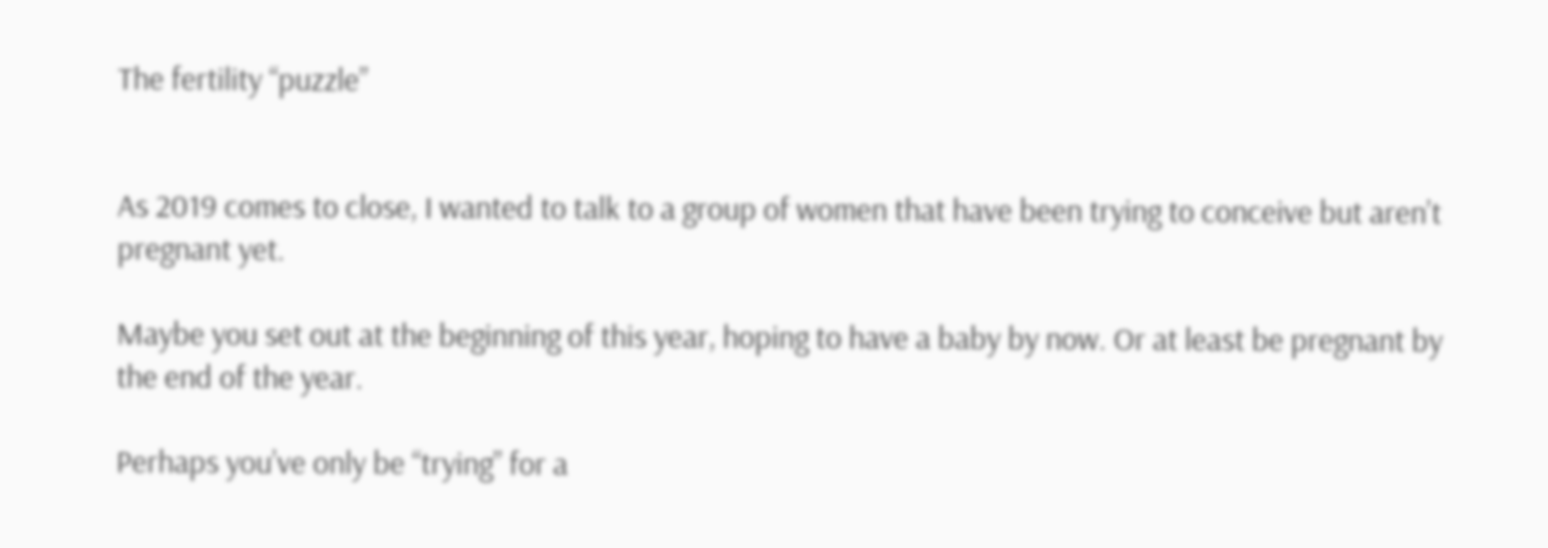The fertility “puzzle”


As 2019 comes to close, I wanted to talk to a group of women that have been trying to conceive but aren’t pregnant yet.

Maybe you set out at the beginning of this year, hoping to have a baby by now. Or at least be pregnant by the end of the year.

Perhaps you’ve only be “trying” for a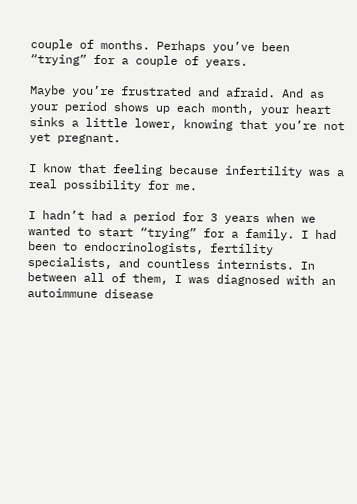couple of months. Perhaps you’ve been “trying” for a couple of years.

Maybe you’re frustrated and afraid. And as your period shows up each month, your heart sinks a little lower, knowing that you’re not yet pregnant.

I know that feeling because infertility was a real possibility for me.

I hadn’t had a period for 3 years when we wanted to start “trying” for a family. I had been to endocrinologists, fertility specialists, and countless internists. In between all of them, I was diagnosed with an autoimmune disease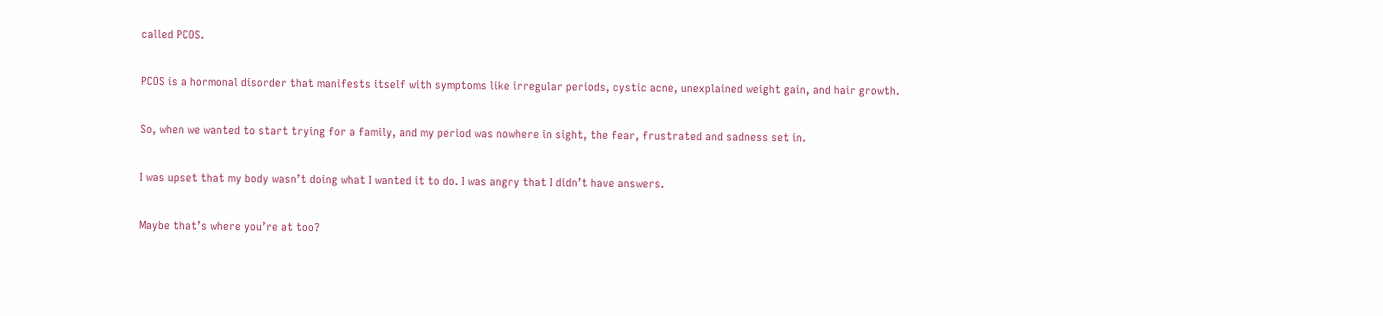called PCOS.

PCOS is a hormonal disorder that manifests itself with symptoms like irregular periods, cystic acne, unexplained weight gain, and hair growth.

So, when we wanted to start trying for a family, and my period was nowhere in sight, the fear, frustrated and sadness set in.

I was upset that my body wasn’t doing what I wanted it to do. I was angry that I didn’t have answers.

Maybe that’s where you’re at too?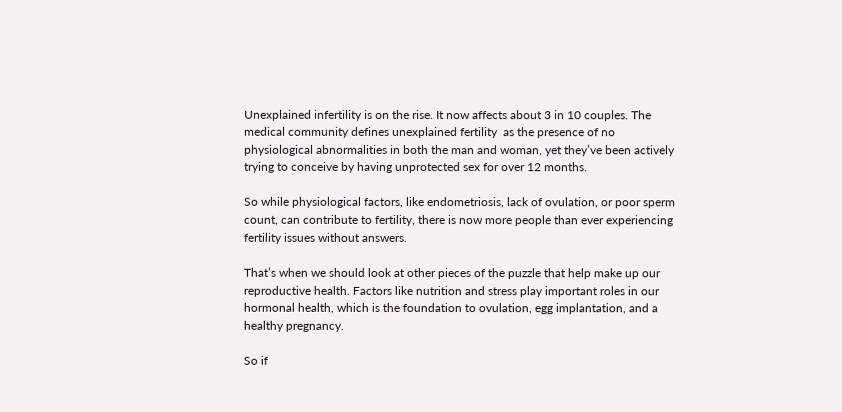Unexplained infertility is on the rise. It now affects about 3 in 10 couples. The medical community defines unexplained fertility  as the presence of no physiological abnormalities in both the man and woman, yet they’ve been actively trying to conceive by having unprotected sex for over 12 months.

So while physiological factors, like endometriosis, lack of ovulation, or poor sperm count, can contribute to fertility, there is now more people than ever experiencing fertility issues without answers.

That’s when we should look at other pieces of the puzzle that help make up our reproductive health. Factors like nutrition and stress play important roles in our hormonal health, which is the foundation to ovulation, egg implantation, and a healthy pregnancy.

So if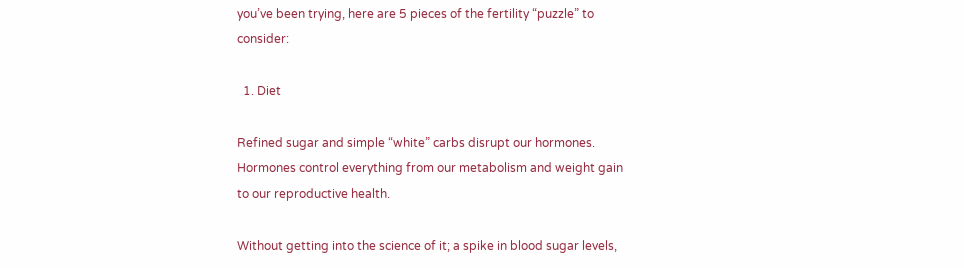you’ve been trying, here are 5 pieces of the fertility “puzzle” to consider:

  1. Diet

Refined sugar and simple “white” carbs disrupt our hormones. Hormones control everything from our metabolism and weight gain to our reproductive health.

Without getting into the science of it; a spike in blood sugar levels,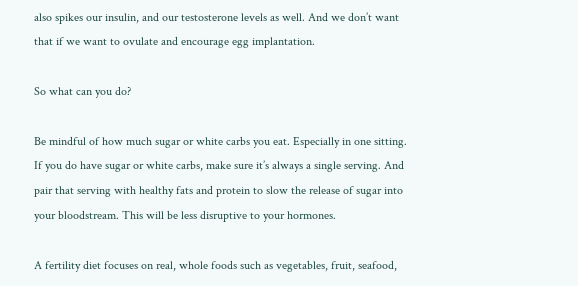also spikes our insulin, and our testosterone levels as well. And we don’t want that if we want to ovulate and encourage egg implantation.

So what can you do?

Be mindful of how much sugar or white carbs you eat. Especially in one sitting. If you do have sugar or white carbs, make sure it’s always a single serving. And pair that serving with healthy fats and protein to slow the release of sugar into your bloodstream. This will be less disruptive to your hormones.

A fertility diet focuses on real, whole foods such as vegetables, fruit, seafood,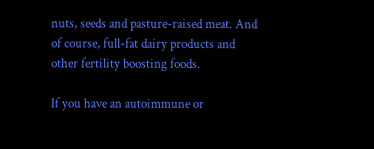nuts, seeds and pasture-raised meat. And of course, full-fat dairy products and other fertility boosting foods.

If you have an autoimmune or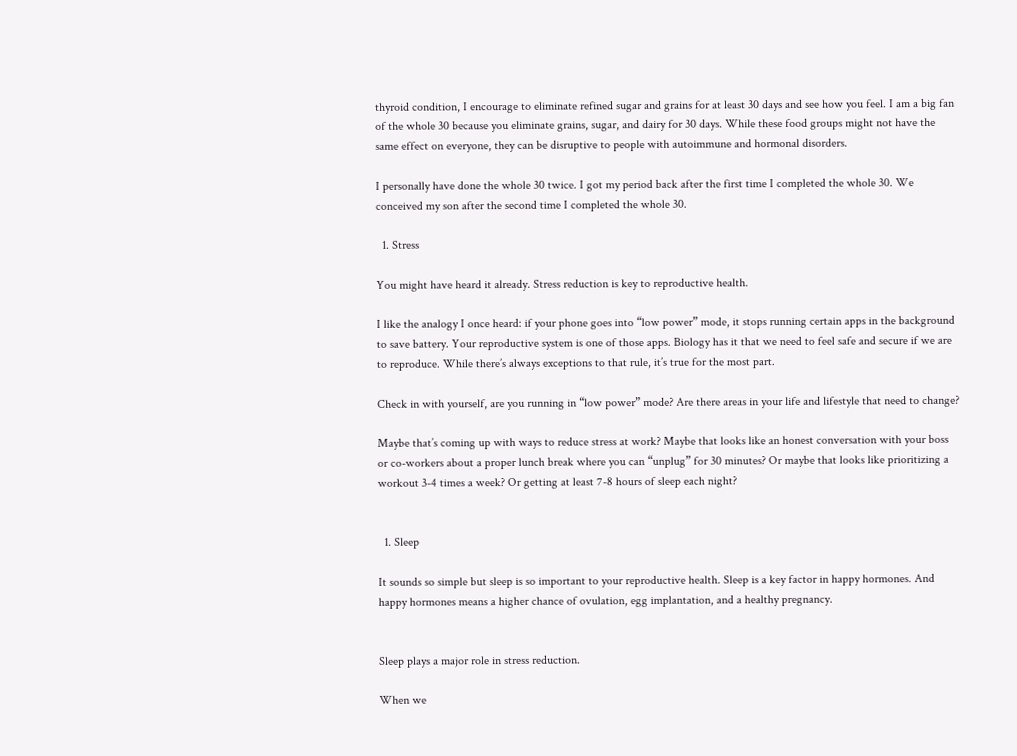thyroid condition, I encourage to eliminate refined sugar and grains for at least 30 days and see how you feel. I am a big fan of the whole 30 because you eliminate grains, sugar, and dairy for 30 days. While these food groups might not have the same effect on everyone, they can be disruptive to people with autoimmune and hormonal disorders.

I personally have done the whole 30 twice. I got my period back after the first time I completed the whole 30. We conceived my son after the second time I completed the whole 30.

  1. Stress

You might have heard it already. Stress reduction is key to reproductive health.

I like the analogy I once heard: if your phone goes into “low power” mode, it stops running certain apps in the background to save battery. Your reproductive system is one of those apps. Biology has it that we need to feel safe and secure if we are to reproduce. While there’s always exceptions to that rule, it’s true for the most part.

Check in with yourself, are you running in “low power” mode? Are there areas in your life and lifestyle that need to change?

Maybe that’s coming up with ways to reduce stress at work? Maybe that looks like an honest conversation with your boss or co-workers about a proper lunch break where you can “unplug” for 30 minutes? Or maybe that looks like prioritizing a workout 3-4 times a week? Or getting at least 7-8 hours of sleep each night?


  1. Sleep

It sounds so simple but sleep is so important to your reproductive health. Sleep is a key factor in happy hormones. And happy hormones means a higher chance of ovulation, egg implantation, and a healthy pregnancy.


Sleep plays a major role in stress reduction.

When we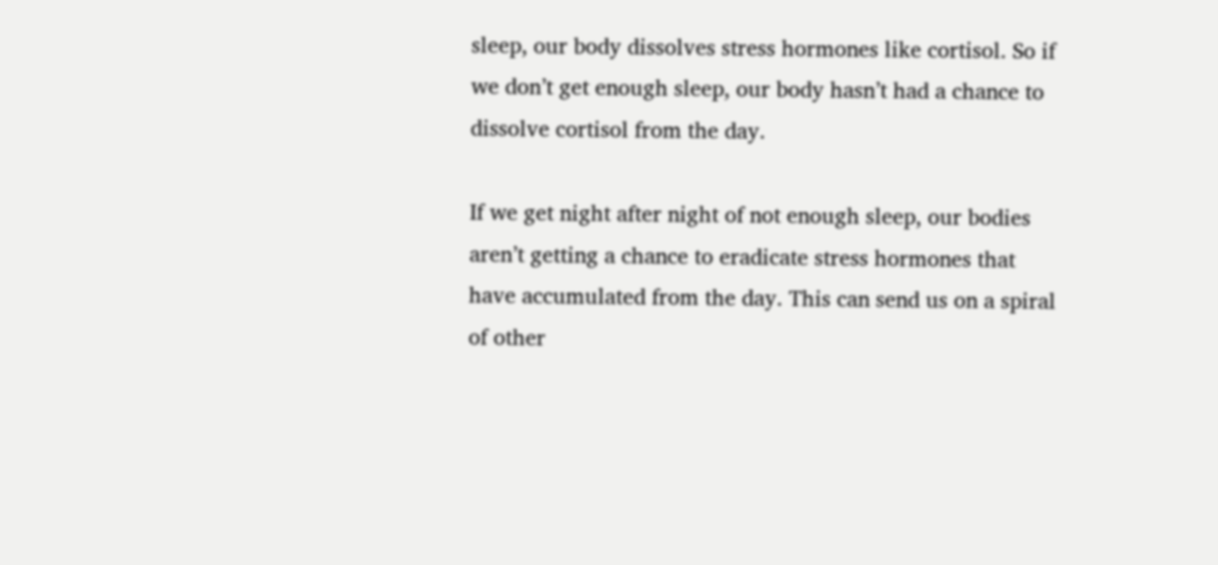sleep, our body dissolves stress hormones like cortisol. So if we don’t get enough sleep, our body hasn’t had a chance to dissolve cortisol from the day.

If we get night after night of not enough sleep, our bodies aren’t getting a chance to eradicate stress hormones that have accumulated from the day. This can send us on a spiral of other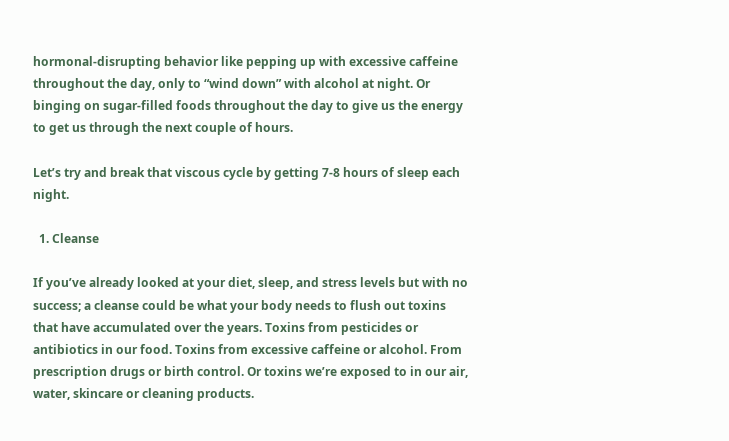hormonal-disrupting behavior like pepping up with excessive caffeine throughout the day, only to “wind down” with alcohol at night. Or binging on sugar-filled foods throughout the day to give us the energy to get us through the next couple of hours.

Let’s try and break that viscous cycle by getting 7-8 hours of sleep each night.

  1. Cleanse

If you’ve already looked at your diet, sleep, and stress levels but with no success; a cleanse could be what your body needs to flush out toxins that have accumulated over the years. Toxins from pesticides or antibiotics in our food. Toxins from excessive caffeine or alcohol. From prescription drugs or birth control. Or toxins we’re exposed to in our air, water, skincare or cleaning products.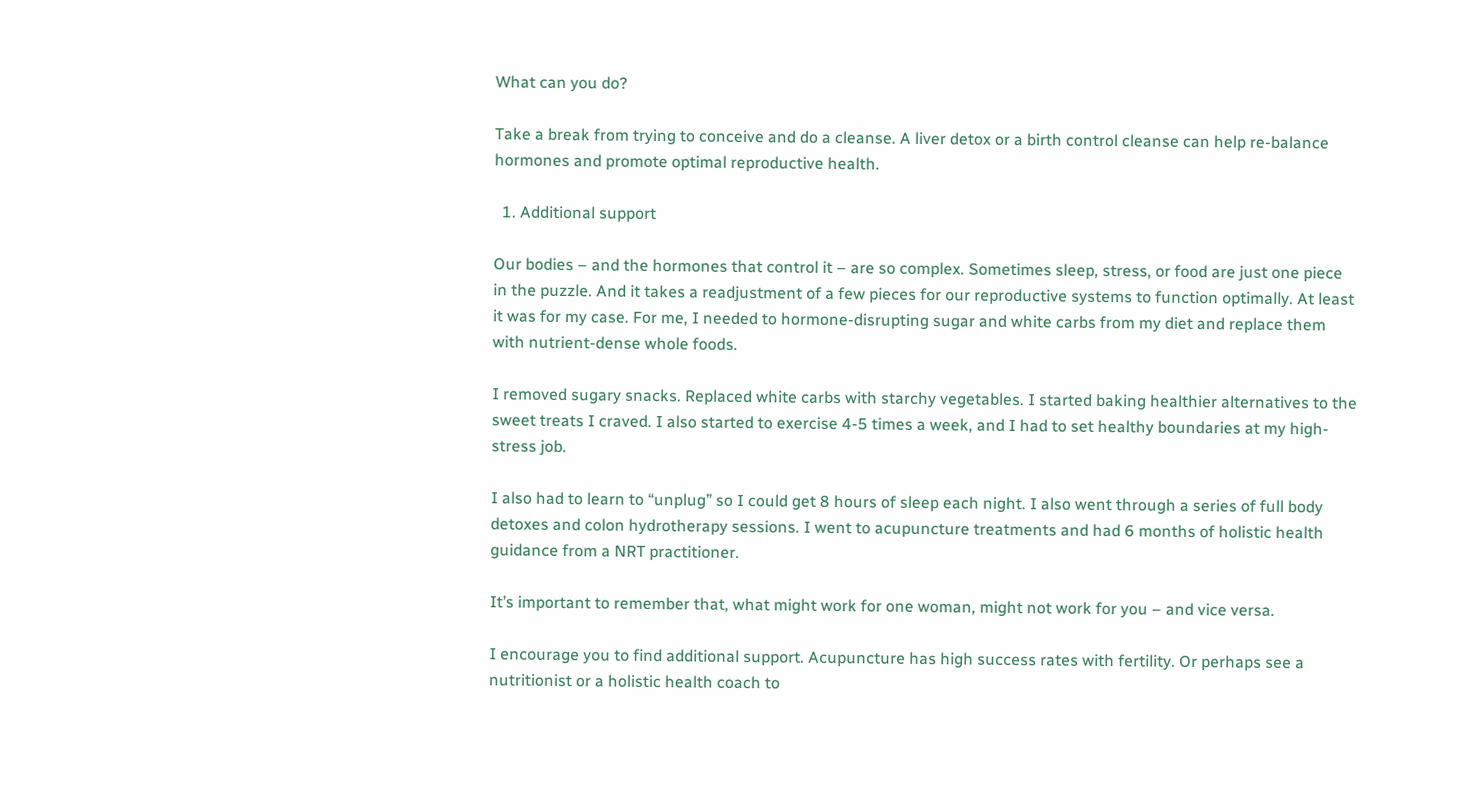What can you do?

Take a break from trying to conceive and do a cleanse. A liver detox or a birth control cleanse can help re-balance hormones and promote optimal reproductive health.

  1. Additional support

Our bodies – and the hormones that control it – are so complex. Sometimes sleep, stress, or food are just one piece in the puzzle. And it takes a readjustment of a few pieces for our reproductive systems to function optimally. At least it was for my case. For me, I needed to hormone-disrupting sugar and white carbs from my diet and replace them with nutrient-dense whole foods.

I removed sugary snacks. Replaced white carbs with starchy vegetables. I started baking healthier alternatives to the sweet treats I craved. I also started to exercise 4-5 times a week, and I had to set healthy boundaries at my high-stress job.

I also had to learn to “unplug” so I could get 8 hours of sleep each night. I also went through a series of full body detoxes and colon hydrotherapy sessions. I went to acupuncture treatments and had 6 months of holistic health guidance from a NRT practitioner.

It’s important to remember that, what might work for one woman, might not work for you – and vice versa.

I encourage you to find additional support. Acupuncture has high success rates with fertility. Or perhaps see a nutritionist or a holistic health coach to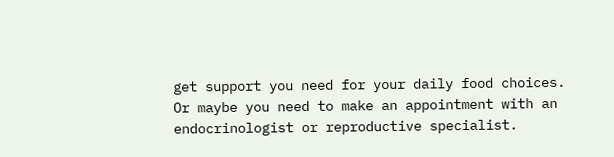get support you need for your daily food choices. Or maybe you need to make an appointment with an endocrinologist or reproductive specialist.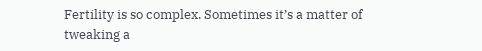Fertility is so complex. Sometimes it’s a matter of tweaking a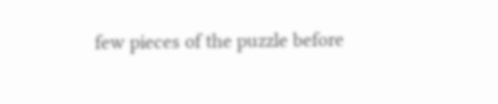few pieces of the puzzle before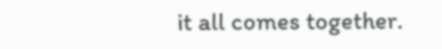it all comes together.